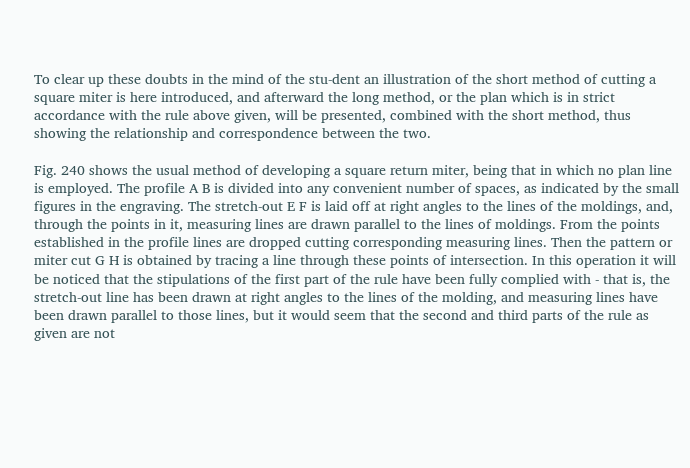To clear up these doubts in the mind of the stu-dent an illustration of the short method of cutting a square miter is here introduced, and afterward the long method, or the plan which is in strict accordance with the rule above given, will be presented, combined with the short method, thus showing the relationship and correspondence between the two.

Fig. 240 shows the usual method of developing a square return miter, being that in which no plan line is employed. The profile A B is divided into any convenient number of spaces, as indicated by the small figures in the engraving. The stretch-out E F is laid off at right angles to the lines of the moldings, and, through the points in it, measuring lines are drawn parallel to the lines of moldings. From the points established in the profile lines are dropped cutting corresponding measuring lines. Then the pattern or miter cut G H is obtained by tracing a line through these points of intersection. In this operation it will be noticed that the stipulations of the first part of the rule have been fully complied with - that is, the stretch-out line has been drawn at right angles to the lines of the molding, and measuring lines have been drawn parallel to those lines, but it would seem that the second and third parts of the rule as given are not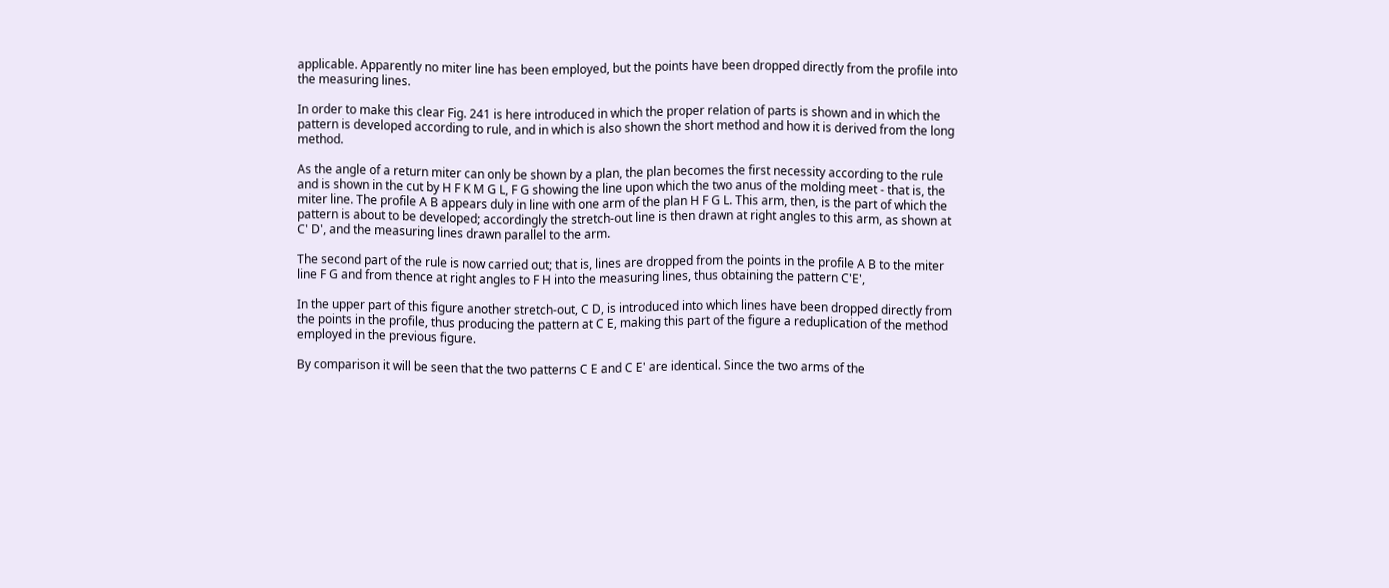applicable. Apparently no miter line has been employed, but the points have been dropped directly from the profile into the measuring lines.

In order to make this clear Fig. 241 is here introduced in which the proper relation of parts is shown and in which the pattern is developed according to rule, and in which is also shown the short method and how it is derived from the long method.

As the angle of a return miter can only be shown by a plan, the plan becomes the first necessity according to the rule and is shown in the cut by H F K M G L, F G showing the line upon which the two anus of the molding meet - that is, the miter line. The profile A B appears duly in line with one arm of the plan H F G L. This arm, then, is the part of which the pattern is about to be developed; accordingly the stretch-out line is then drawn at right angles to this arm, as shown at C' D', and the measuring lines drawn parallel to the arm.

The second part of the rule is now carried out; that is, lines are dropped from the points in the profile A B to the miter line F G and from thence at right angles to F H into the measuring lines, thus obtaining the pattern C'E',

In the upper part of this figure another stretch-out, C D, is introduced into which lines have been dropped directly from the points in the profile, thus producing the pattern at C E, making this part of the figure a reduplication of the method employed in the previous figure.

By comparison it will be seen that the two patterns C E and C E' are identical. Since the two arms of the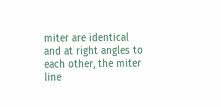miter are identical and at right angles to each other, the miter line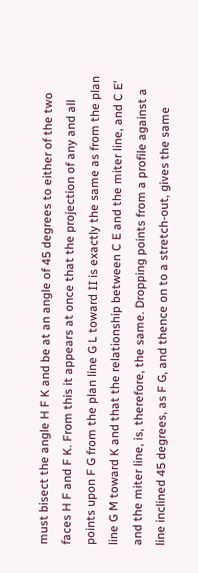must bisect the angle H F K and be at an angle of 45 degrees to either of the two faces H F and F K. From this it appears at once that the projection of any and all points upon F G from the plan line G L toward II is exactly the same as from the plan line G M toward K and that the relationship between C E and the miter line, and C E' and the miter line, is, therefore, the same. Dropping points from a profile against a line inclined 45 degrees, as F G, and thence on to a stretch-out, gives the same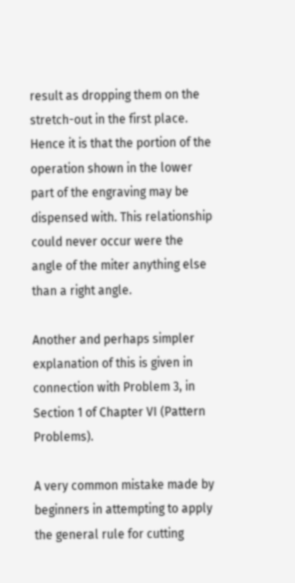result as dropping them on the stretch-out in the first place. Hence it is that the portion of the operation shown in the lower part of the engraving may be dispensed with. This relationship could never occur were the angle of the miter anything else than a right angle.

Another and perhaps simpler explanation of this is given in connection with Problem 3, in Section 1 of Chapter VI (Pattern Problems).

A very common mistake made by beginners in attempting to apply the general rule for cutting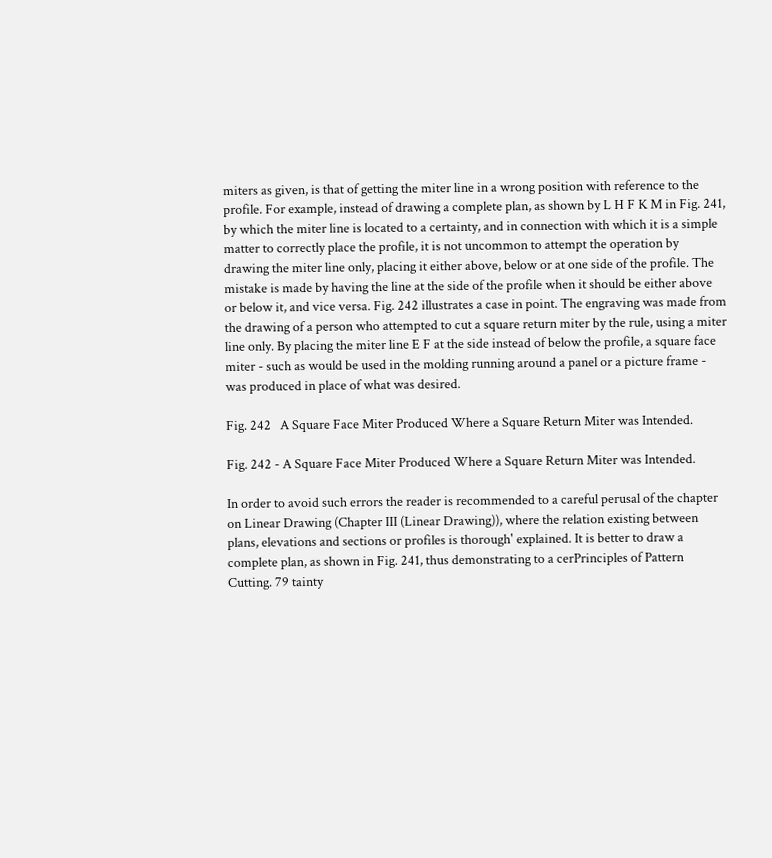miters as given, is that of getting the miter line in a wrong position with reference to the profile. For example, instead of drawing a complete plan, as shown by L H F K M in Fig. 241, by which the miter line is located to a certainty, and in connection with which it is a simple matter to correctly place the profile, it is not uncommon to attempt the operation by drawing the miter line only, placing it either above, below or at one side of the profile. The mistake is made by having the line at the side of the profile when it should be either above or below it, and vice versa. Fig. 242 illustrates a case in point. The engraving was made from the drawing of a person who attempted to cut a square return miter by the rule, using a miter line only. By placing the miter line E F at the side instead of below the profile, a square face miter - such as would be used in the molding running around a panel or a picture frame - was produced in place of what was desired.

Fig. 242   A Square Face Miter Produced Where a Square Return Miter was Intended.

Fig. 242 - A Square Face Miter Produced Where a Square Return Miter was Intended.

In order to avoid such errors the reader is recommended to a careful perusal of the chapter on Linear Drawing (Chapter III (Linear Drawing)), where the relation existing between plans, elevations and sections or profiles is thorough' explained. It is better to draw a complete plan, as shown in Fig. 241, thus demonstrating to a cerPrinciples of Pattern Cutting. 79 tainty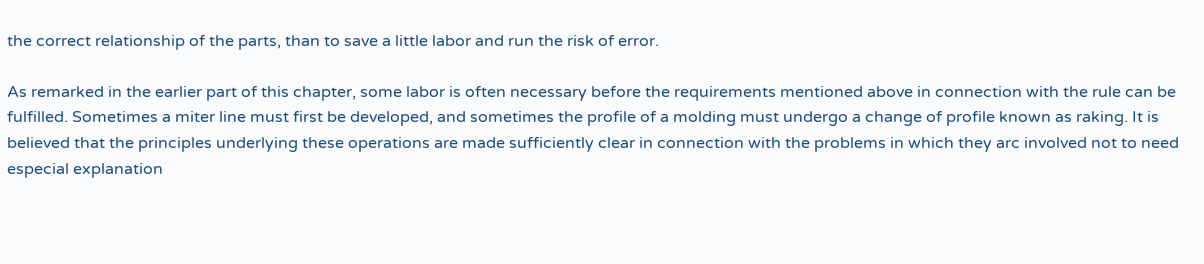the correct relationship of the parts, than to save a little labor and run the risk of error.

As remarked in the earlier part of this chapter, some labor is often necessary before the requirements mentioned above in connection with the rule can be fulfilled. Sometimes a miter line must first be developed, and sometimes the profile of a molding must undergo a change of profile known as raking. It is believed that the principles underlying these operations are made sufficiently clear in connection with the problems in which they arc involved not to need especial explanation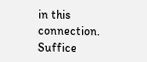in this connection. Suffice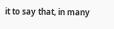it to say that, in many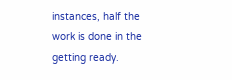instances, half the work is done in the getting ready.